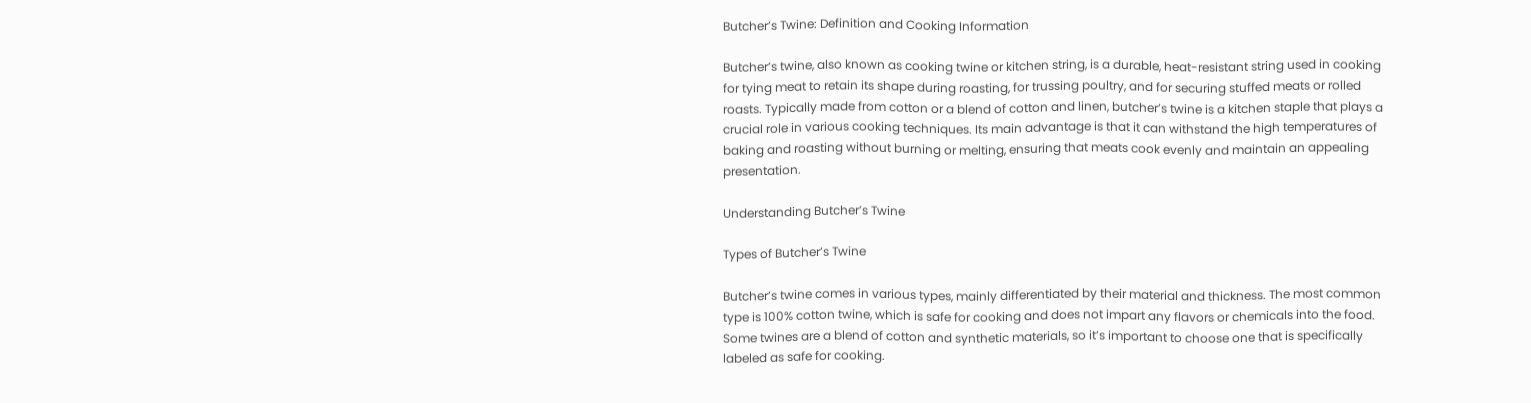Butcher’s Twine: Definition and Cooking Information

Butcher’s twine, also known as cooking twine or kitchen string, is a durable, heat-resistant string used in cooking for tying meat to retain its shape during roasting, for trussing poultry, and for securing stuffed meats or rolled roasts. Typically made from cotton or a blend of cotton and linen, butcher’s twine is a kitchen staple that plays a crucial role in various cooking techniques. Its main advantage is that it can withstand the high temperatures of baking and roasting without burning or melting, ensuring that meats cook evenly and maintain an appealing presentation.

Understanding Butcher’s Twine

Types of Butcher’s Twine

Butcher’s twine comes in various types, mainly differentiated by their material and thickness. The most common type is 100% cotton twine, which is safe for cooking and does not impart any flavors or chemicals into the food. Some twines are a blend of cotton and synthetic materials, so it’s important to choose one that is specifically labeled as safe for cooking.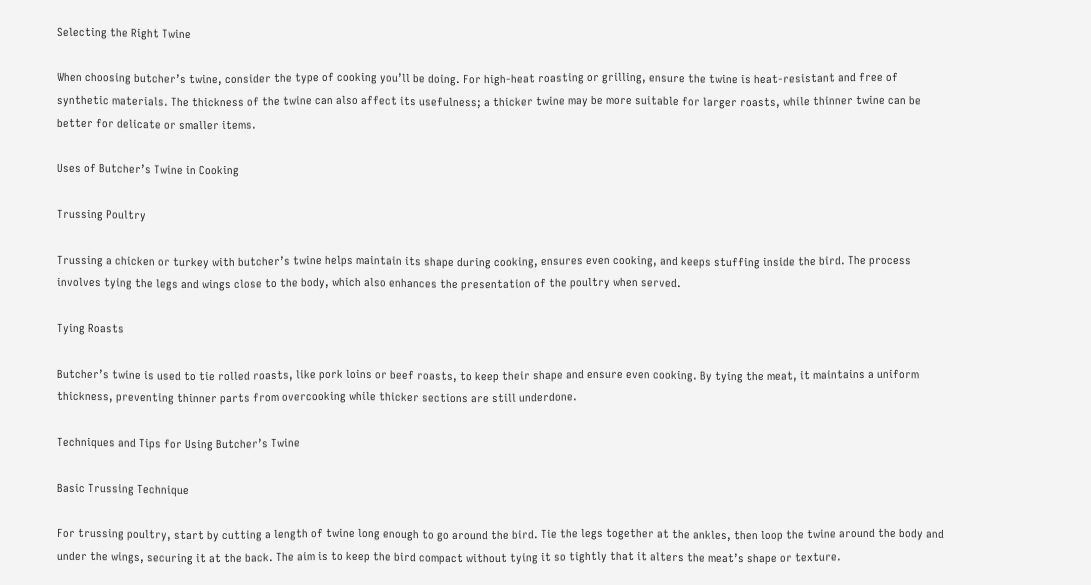Selecting the Right Twine

When choosing butcher’s twine, consider the type of cooking you’ll be doing. For high-heat roasting or grilling, ensure the twine is heat-resistant and free of synthetic materials. The thickness of the twine can also affect its usefulness; a thicker twine may be more suitable for larger roasts, while thinner twine can be better for delicate or smaller items.

Uses of Butcher’s Twine in Cooking

Trussing Poultry

Trussing a chicken or turkey with butcher’s twine helps maintain its shape during cooking, ensures even cooking, and keeps stuffing inside the bird. The process involves tying the legs and wings close to the body, which also enhances the presentation of the poultry when served.

Tying Roasts

Butcher’s twine is used to tie rolled roasts, like pork loins or beef roasts, to keep their shape and ensure even cooking. By tying the meat, it maintains a uniform thickness, preventing thinner parts from overcooking while thicker sections are still underdone.

Techniques and Tips for Using Butcher’s Twine

Basic Trussing Technique

For trussing poultry, start by cutting a length of twine long enough to go around the bird. Tie the legs together at the ankles, then loop the twine around the body and under the wings, securing it at the back. The aim is to keep the bird compact without tying it so tightly that it alters the meat’s shape or texture.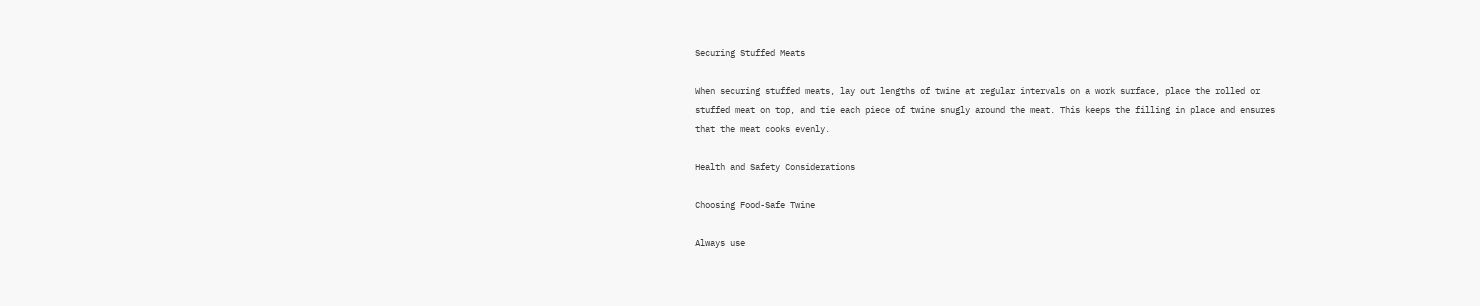Securing Stuffed Meats

When securing stuffed meats, lay out lengths of twine at regular intervals on a work surface, place the rolled or stuffed meat on top, and tie each piece of twine snugly around the meat. This keeps the filling in place and ensures that the meat cooks evenly.

Health and Safety Considerations

Choosing Food-Safe Twine

Always use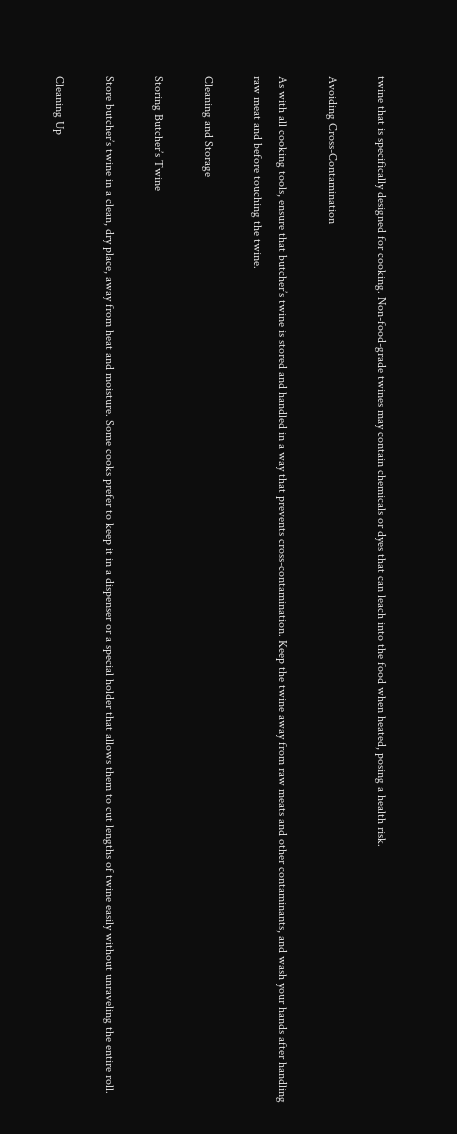twine that is specifically designed for cooking. Non-food-grade twines may contain chemicals or dyes that can leach into the food when heated, posing a health risk.

Avoiding Cross-Contamination

As with all cooking tools, ensure that butcher’s twine is stored and handled in a way that prevents cross-contamination. Keep the twine away from raw meats and other contaminants, and wash your hands after handling raw meat and before touching the twine.

Cleaning and Storage

Storing Butcher’s Twine

Store butcher’s twine in a clean, dry place, away from heat and moisture. Some cooks prefer to keep it in a dispenser or a special holder that allows them to cut lengths of twine easily without unraveling the entire roll.

Cleaning Up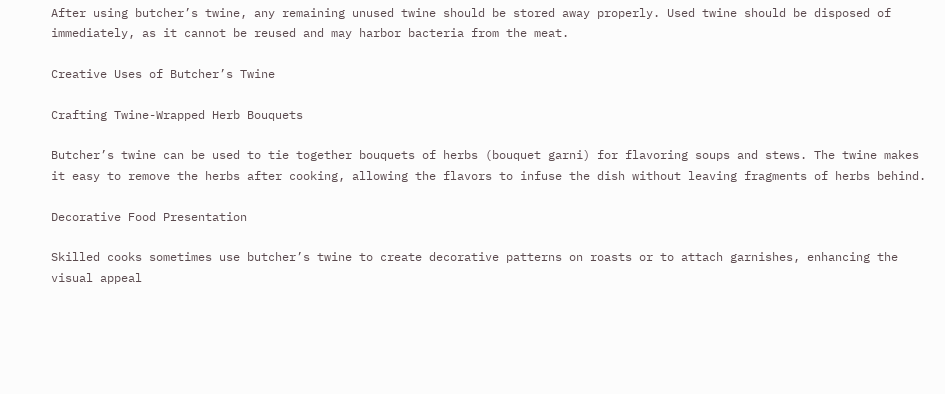After using butcher’s twine, any remaining unused twine should be stored away properly. Used twine should be disposed of immediately, as it cannot be reused and may harbor bacteria from the meat.

Creative Uses of Butcher’s Twine

Crafting Twine-Wrapped Herb Bouquets

Butcher’s twine can be used to tie together bouquets of herbs (bouquet garni) for flavoring soups and stews. The twine makes it easy to remove the herbs after cooking, allowing the flavors to infuse the dish without leaving fragments of herbs behind.

Decorative Food Presentation

Skilled cooks sometimes use butcher’s twine to create decorative patterns on roasts or to attach garnishes, enhancing the visual appeal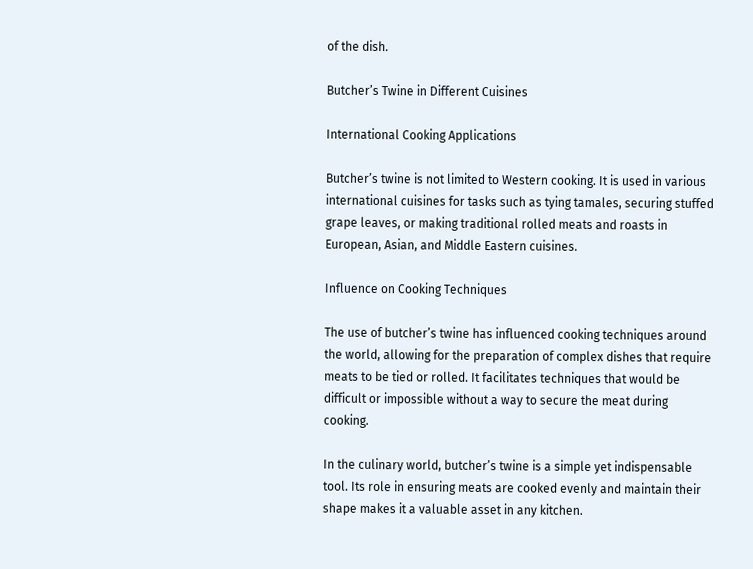of the dish.

Butcher’s Twine in Different Cuisines

International Cooking Applications

Butcher’s twine is not limited to Western cooking. It is used in various international cuisines for tasks such as tying tamales, securing stuffed grape leaves, or making traditional rolled meats and roasts in European, Asian, and Middle Eastern cuisines.

Influence on Cooking Techniques

The use of butcher’s twine has influenced cooking techniques around the world, allowing for the preparation of complex dishes that require meats to be tied or rolled. It facilitates techniques that would be difficult or impossible without a way to secure the meat during cooking.

In the culinary world, butcher’s twine is a simple yet indispensable tool. Its role in ensuring meats are cooked evenly and maintain their shape makes it a valuable asset in any kitchen.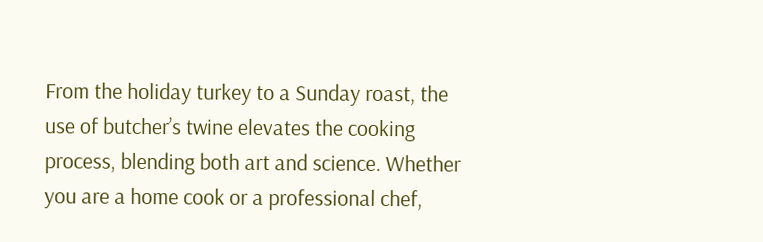From the holiday turkey to a Sunday roast, the use of butcher’s twine elevates the cooking process, blending both art and science. Whether you are a home cook or a professional chef,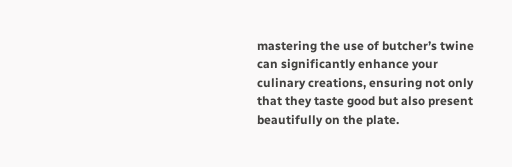mastering the use of butcher’s twine can significantly enhance your culinary creations, ensuring not only that they taste good but also present beautifully on the plate.